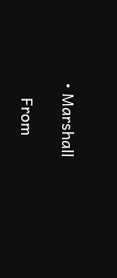• Marshall

    From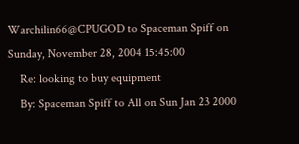Warchilin66@CPUGOD to Spaceman Spiff on Sunday, November 28, 2004 15:45:00
    Re: looking to buy equipment
    By: Spaceman Spiff to All on Sun Jan 23 2000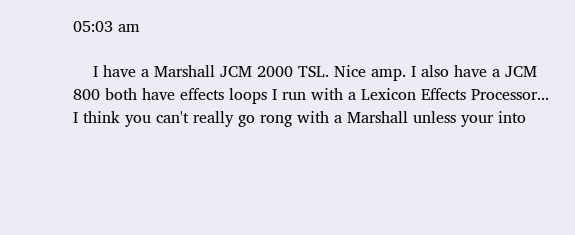05:03 am

    I have a Marshall JCM 2000 TSL. Nice amp. I also have a JCM 800 both have effects loops I run with a Lexicon Effects Processor... I think you can't really go rong with a Marshall unless your into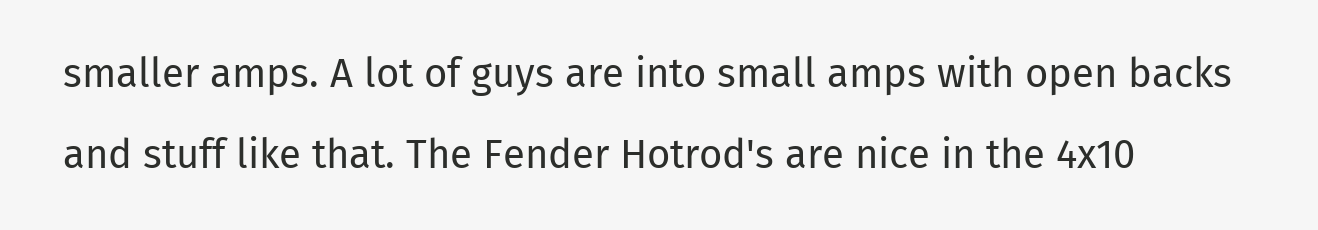smaller amps. A lot of guys are into small amps with open backs and stuff like that. The Fender Hotrod's are nice in the 4x10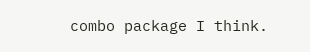combo package I think.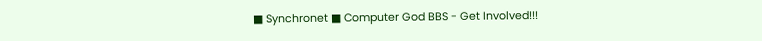■ Synchronet ■ Computer God BBS - Get Involved!!!